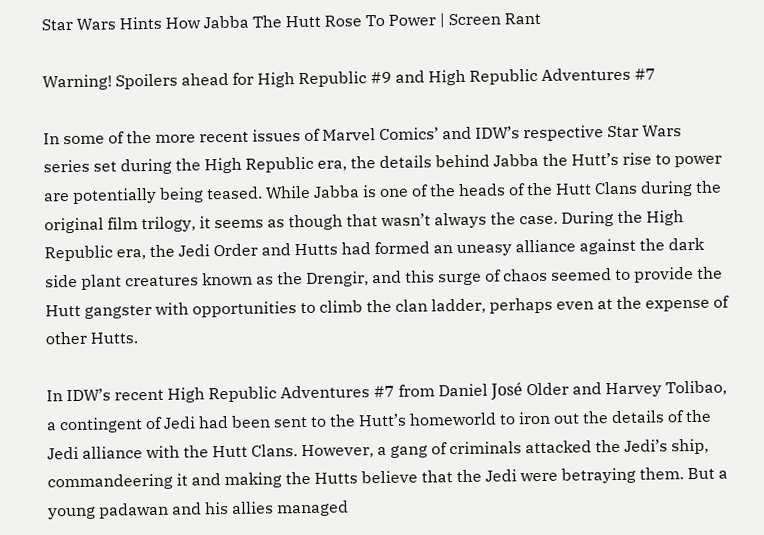Star Wars Hints How Jabba The Hutt Rose To Power | Screen Rant

Warning! Spoilers ahead for High Republic #9 and High Republic Adventures #7

In some of the more recent issues of Marvel Comics’ and IDW’s respective Star Wars series set during the High Republic era, the details behind Jabba the Hutt’s rise to power are potentially being teased. While Jabba is one of the heads of the Hutt Clans during the original film trilogy, it seems as though that wasn’t always the case. During the High Republic era, the Jedi Order and Hutts had formed an uneasy alliance against the dark side plant creatures known as the Drengir, and this surge of chaos seemed to provide the Hutt gangster with opportunities to climb the clan ladder, perhaps even at the expense of other Hutts.

In IDW’s recent High Republic Adventures #7 from Daniel José Older and Harvey Tolibao, a contingent of Jedi had been sent to the Hutt’s homeworld to iron out the details of the Jedi alliance with the Hutt Clans. However, a gang of criminals attacked the Jedi’s ship, commandeering it and making the Hutts believe that the Jedi were betraying them. But a young padawan and his allies managed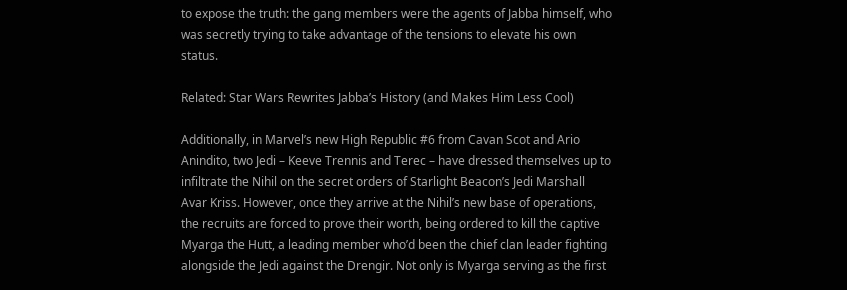to expose the truth: the gang members were the agents of Jabba himself, who was secretly trying to take advantage of the tensions to elevate his own status.

Related: Star Wars Rewrites Jabba’s History (and Makes Him Less Cool)

Additionally, in Marvel’s new High Republic #6 from Cavan Scot and Ario Anindito, two Jedi – Keeve Trennis and Terec – have dressed themselves up to infiltrate the Nihil on the secret orders of Starlight Beacon’s Jedi Marshall Avar Kriss. However, once they arrive at the Nihil’s new base of operations, the recruits are forced to prove their worth, being ordered to kill the captive Myarga the Hutt, a leading member who’d been the chief clan leader fighting alongside the Jedi against the Drengir. Not only is Myarga serving as the first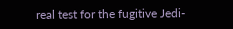real test for the fugitive Jedi-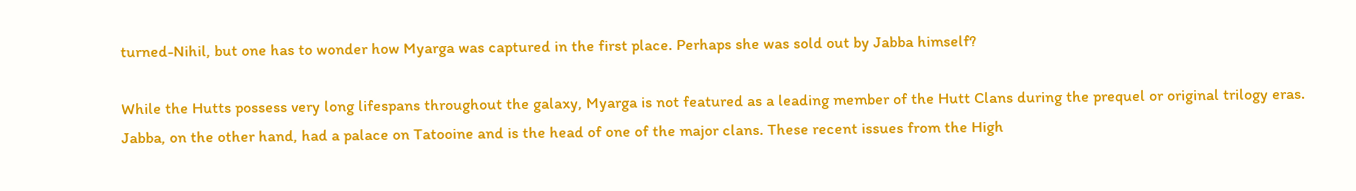turned-Nihil, but one has to wonder how Myarga was captured in the first place. Perhaps she was sold out by Jabba himself?

While the Hutts possess very long lifespans throughout the galaxy, Myarga is not featured as a leading member of the Hutt Clans during the prequel or original trilogy eras. Jabba, on the other hand, had a palace on Tatooine and is the head of one of the major clans. These recent issues from the High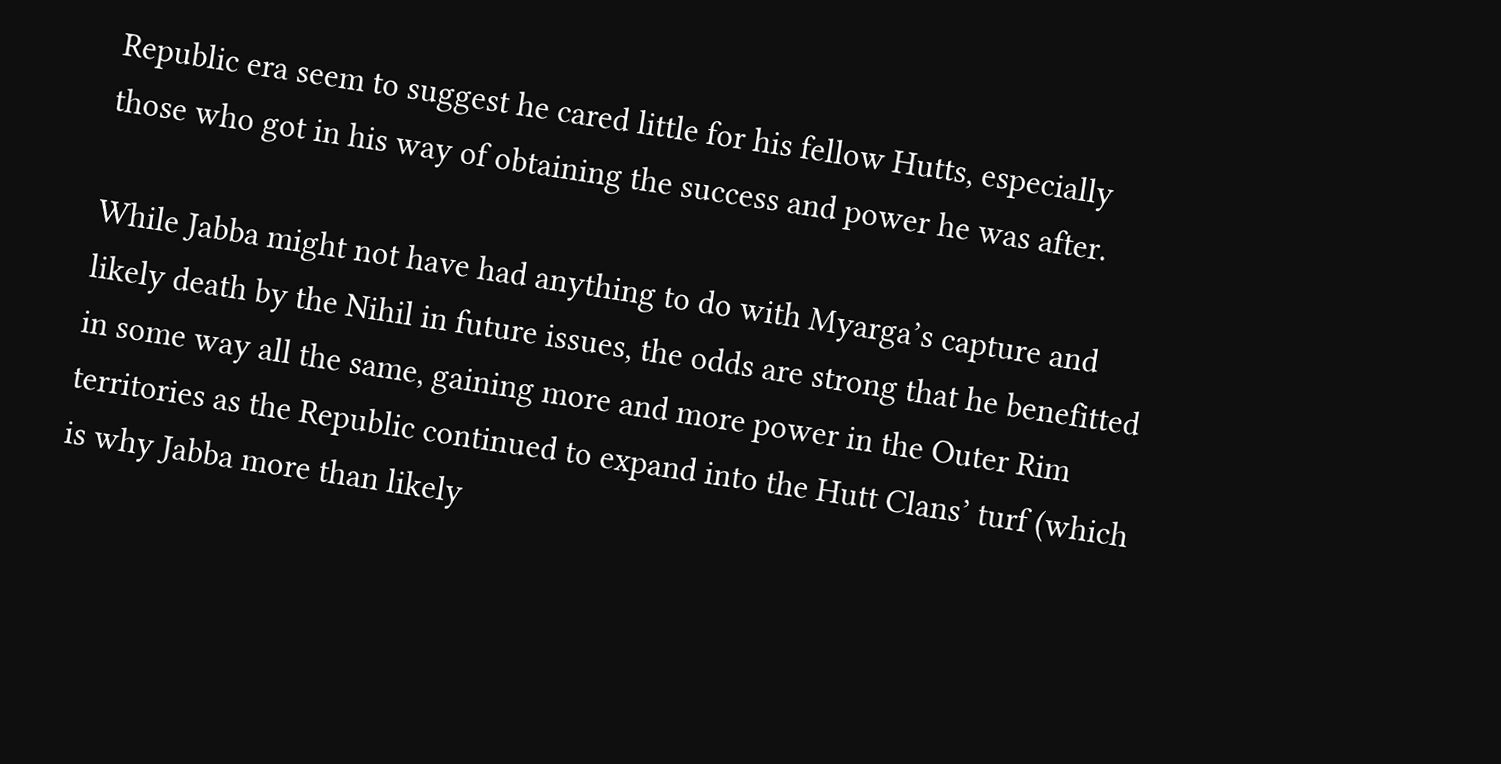Republic era seem to suggest he cared little for his fellow Hutts, especially those who got in his way of obtaining the success and power he was after.

While Jabba might not have had anything to do with Myarga’s capture and likely death by the Nihil in future issues, the odds are strong that he benefitted in some way all the same, gaining more and more power in the Outer Rim territories as the Republic continued to expand into the Hutt Clans’ turf (which is why Jabba more than likely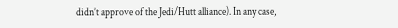didn’t approve of the Jedi/Hutt alliance). In any case,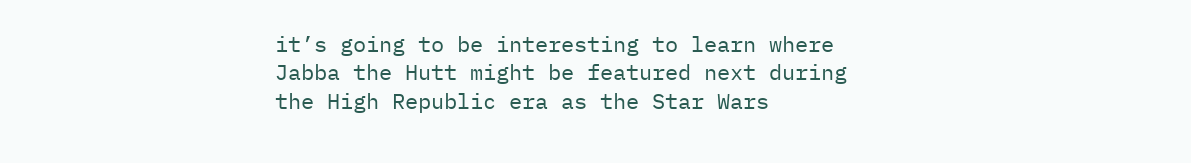it’s going to be interesting to learn where Jabba the Hutt might be featured next during the High Republic era as the Star Wars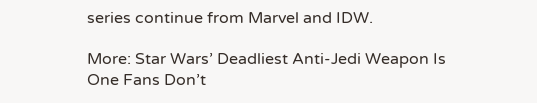series continue from Marvel and IDW.

More: Star Wars’ Deadliest Anti-Jedi Weapon Is One Fans Don’t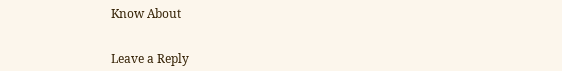Know About


Leave a Reply